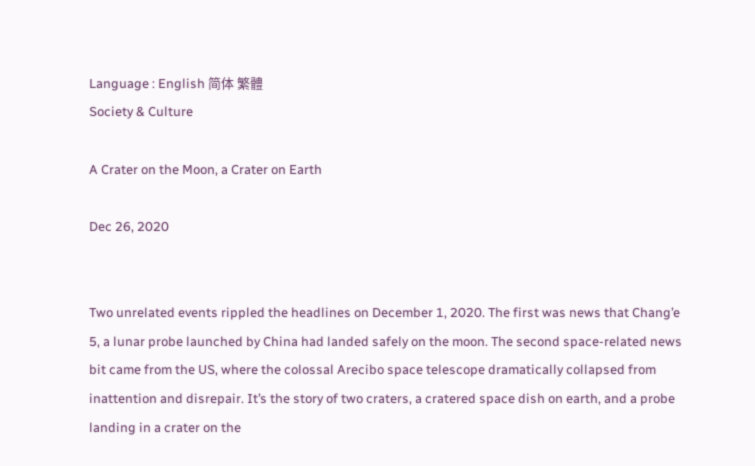Language : English 简体 繁體
Society & Culture

A Crater on the Moon, a Crater on Earth

Dec 26, 2020


Two unrelated events rippled the headlines on December 1, 2020. The first was news that Chang’e 5, a lunar probe launched by China had landed safely on the moon. The second space-related news bit came from the US, where the colossal Arecibo space telescope dramatically collapsed from inattention and disrepair. It’s the story of two craters, a cratered space dish on earth, and a probe landing in a crater on the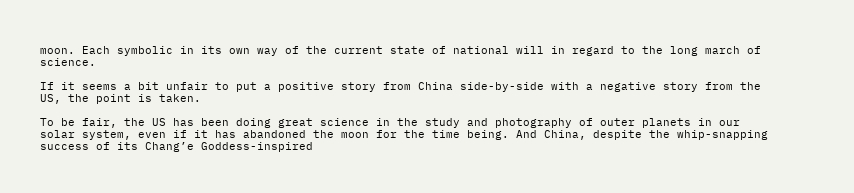moon. Each symbolic in its own way of the current state of national will in regard to the long march of science.

If it seems a bit unfair to put a positive story from China side-by-side with a negative story from the US, the point is taken.

To be fair, the US has been doing great science in the study and photography of outer planets in our solar system, even if it has abandoned the moon for the time being. And China, despite the whip-snapping success of its Chang’e Goddess-inspired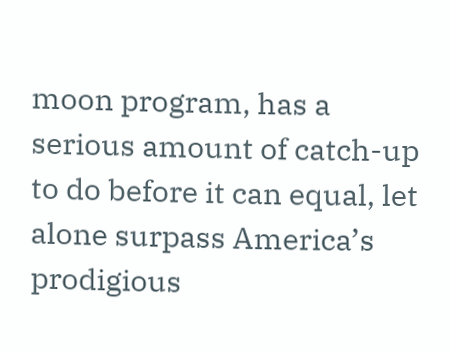moon program, has a serious amount of catch-up to do before it can equal, let alone surpass America’s prodigious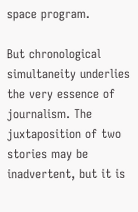space program.

But chronological simultaneity underlies the very essence of journalism. The juxtaposition of two stories may be inadvertent, but it is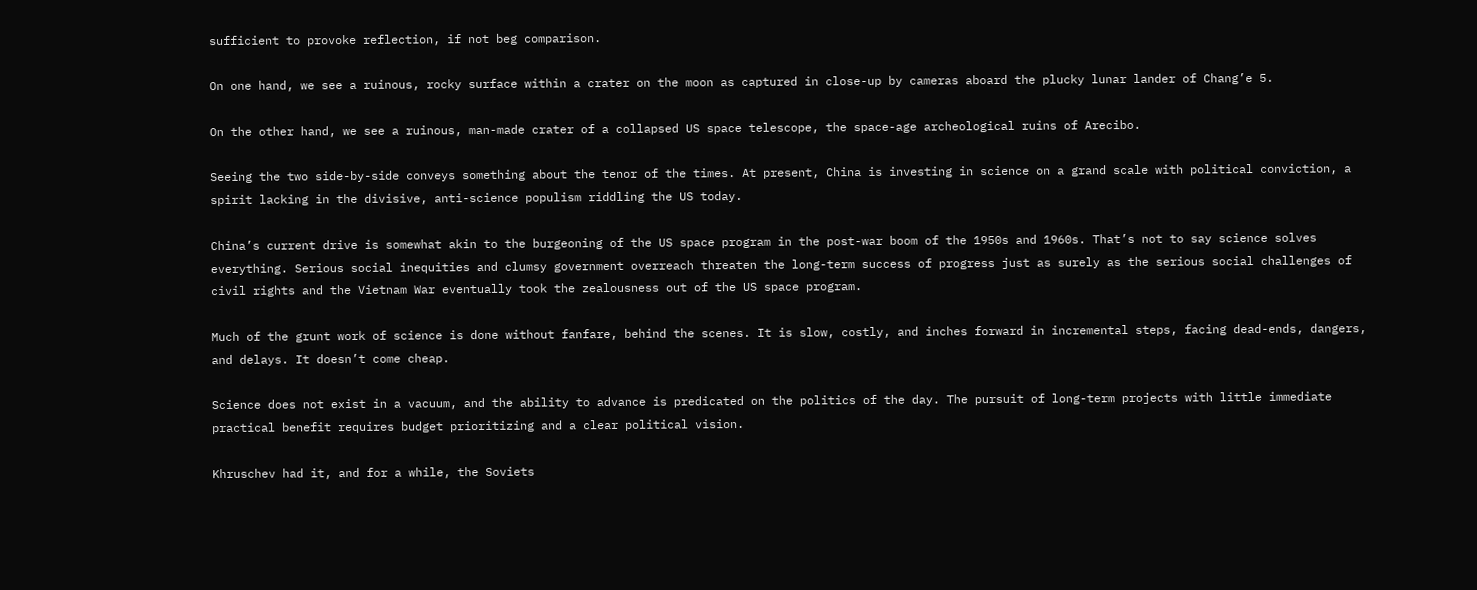sufficient to provoke reflection, if not beg comparison.

On one hand, we see a ruinous, rocky surface within a crater on the moon as captured in close-up by cameras aboard the plucky lunar lander of Chang’e 5.

On the other hand, we see a ruinous, man-made crater of a collapsed US space telescope, the space-age archeological ruins of Arecibo.

Seeing the two side-by-side conveys something about the tenor of the times. At present, China is investing in science on a grand scale with political conviction, a spirit lacking in the divisive, anti-science populism riddling the US today.

China’s current drive is somewhat akin to the burgeoning of the US space program in the post-war boom of the 1950s and 1960s. That’s not to say science solves everything. Serious social inequities and clumsy government overreach threaten the long-term success of progress just as surely as the serious social challenges of civil rights and the Vietnam War eventually took the zealousness out of the US space program.

Much of the grunt work of science is done without fanfare, behind the scenes. It is slow, costly, and inches forward in incremental steps, facing dead-ends, dangers, and delays. It doesn’t come cheap.

Science does not exist in a vacuum, and the ability to advance is predicated on the politics of the day. The pursuit of long-term projects with little immediate practical benefit requires budget prioritizing and a clear political vision.

Khruschev had it, and for a while, the Soviets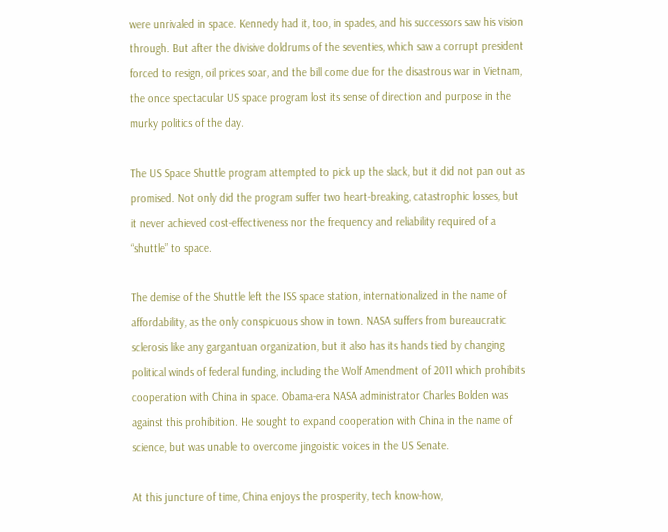were unrivaled in space. Kennedy had it, too, in spades, and his successors saw his vision through. But after the divisive doldrums of the seventies, which saw a corrupt president forced to resign, oil prices soar, and the bill come due for the disastrous war in Vietnam, the once spectacular US space program lost its sense of direction and purpose in the murky politics of the day.

The US Space Shuttle program attempted to pick up the slack, but it did not pan out as promised. Not only did the program suffer two heart-breaking, catastrophic losses, but it never achieved cost-effectiveness nor the frequency and reliability required of a “shuttle” to space.

The demise of the Shuttle left the ISS space station, internationalized in the name of affordability, as the only conspicuous show in town. NASA suffers from bureaucratic sclerosis like any gargantuan organization, but it also has its hands tied by changing political winds of federal funding, including the Wolf Amendment of 2011 which prohibits cooperation with China in space. Obama-era NASA administrator Charles Bolden was against this prohibition. He sought to expand cooperation with China in the name of science, but was unable to overcome jingoistic voices in the US Senate.

At this juncture of time, China enjoys the prosperity, tech know-how,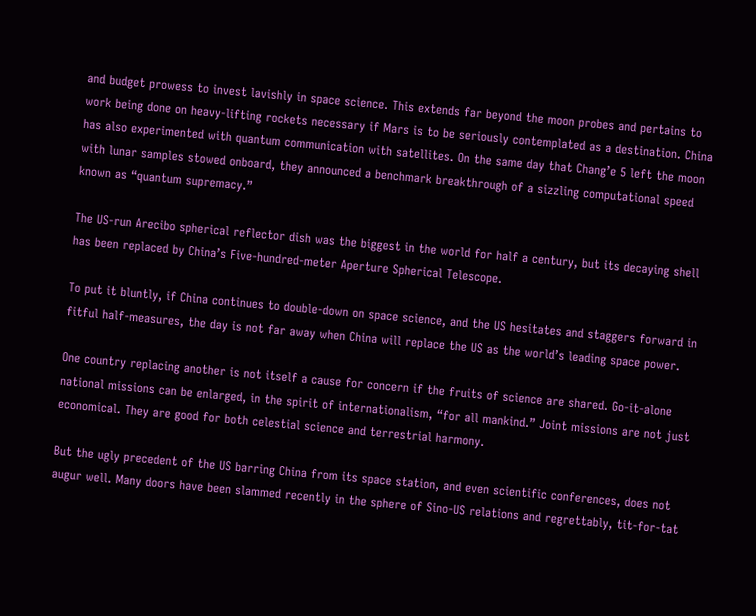and budget prowess to invest lavishly in space science. This extends far beyond the moon probes and pertains to work being done on heavy-lifting rockets necessary if Mars is to be seriously contemplated as a destination. China has also experimented with quantum communication with satellites. On the same day that Chang’e 5 left the moon with lunar samples stowed onboard, they announced a benchmark breakthrough of a sizzling computational speed known as “quantum supremacy.”

The US-run Arecibo spherical reflector dish was the biggest in the world for half a century, but its decaying shell has been replaced by China’s Five-hundred-meter Aperture Spherical Telescope.

To put it bluntly, if China continues to double-down on space science, and the US hesitates and staggers forward in fitful half-measures, the day is not far away when China will replace the US as the world’s leading space power.

One country replacing another is not itself a cause for concern if the fruits of science are shared. Go-it-alone national missions can be enlarged, in the spirit of internationalism, “for all mankind.” Joint missions are not just economical. They are good for both celestial science and terrestrial harmony.

But the ugly precedent of the US barring China from its space station, and even scientific conferences, does not augur well. Many doors have been slammed recently in the sphere of Sino-US relations and regrettably, tit-for-tat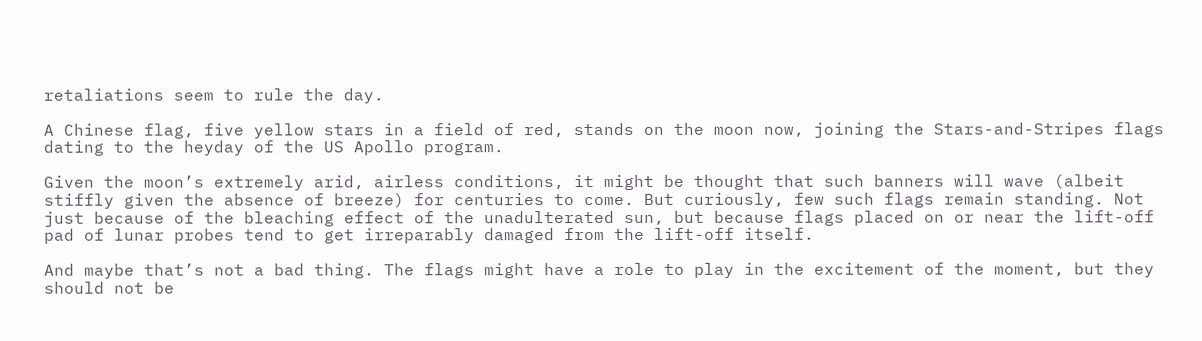retaliations seem to rule the day.

A Chinese flag, five yellow stars in a field of red, stands on the moon now, joining the Stars-and-Stripes flags dating to the heyday of the US Apollo program.

Given the moon’s extremely arid, airless conditions, it might be thought that such banners will wave (albeit stiffly given the absence of breeze) for centuries to come. But curiously, few such flags remain standing. Not just because of the bleaching effect of the unadulterated sun, but because flags placed on or near the lift-off pad of lunar probes tend to get irreparably damaged from the lift-off itself.

And maybe that’s not a bad thing. The flags might have a role to play in the excitement of the moment, but they should not be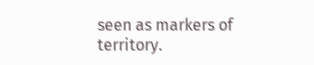seen as markers of territory.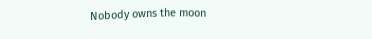Nobody owns the moon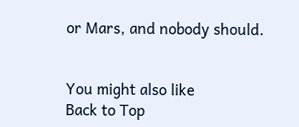or Mars, and nobody should.


You might also like
Back to Top